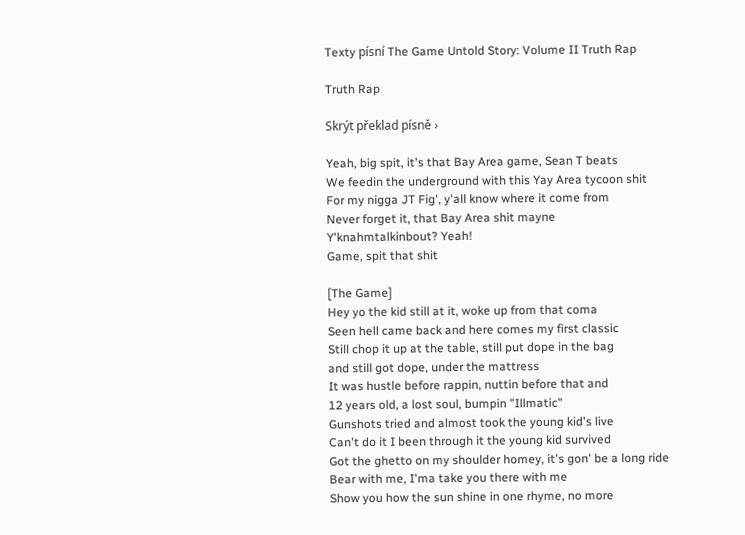Texty písní The Game Untold Story: Volume II Truth Rap

Truth Rap

Skrýt překlad písně ›

Yeah, big spit, it's that Bay Area game, Sean T beats
We feedin the underground with this Yay Area tycoon shit
For my nigga JT Fig', y'all know where it come from
Never forget it, that Bay Area shit mayne
Y'knahmtalkinbout? Yeah!
Game, spit that shit

[The Game]
Hey yo the kid still at it, woke up from that coma
Seen hell came back and here comes my first classic
Still chop it up at the table, still put dope in the bag
and still got dope, under the mattress
It was hustle before rappin, nuttin before that and
12 years old, a lost soul, bumpin "Illmatic"
Gunshots tried and almost took the young kid's live
Can't do it I been through it the young kid survived
Got the ghetto on my shoulder homey, it's gon' be a long ride
Bear with me, I'ma take you there with me
Show you how the sun shine in one rhyme, no more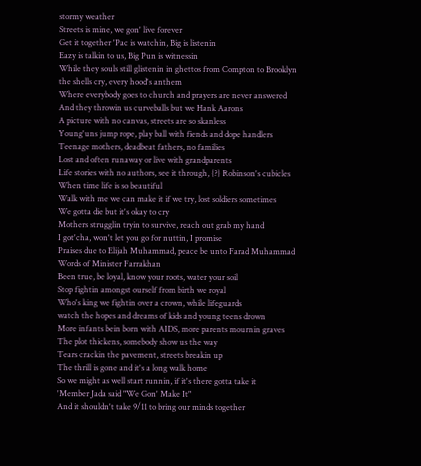stormy weather
Streets is mine, we gon' live forever
Get it together 'Pac is watchin, Big is listenin
Eazy is talkin to us, Big Pun is witnessin
While they souls still glistenin in ghettos from Compton to Brooklyn
the shells cry, every hood's anthem
Where everybody goes to church and prayers are never answered
And they throwin us curveballs but we Hank Aarons
A picture with no canvas, streets are so skanless
Young'uns jump rope, play ball with fiends and dope handlers
Teenage mothers, deadbeat fathers, no families
Lost and often runaway or live with grandparents
Life stories with no authors, see it through, {?} Robinson's cubicles
When time life is so beautiful
Walk with me we can make it if we try, lost soldiers sometimes
We gotta die but it's okay to cry
Mothers strugglin tryin to survive, reach out grab my hand
I got'cha, won't let you go for nuttin, I promise
Praises due to Elijah Muhammad, peace be unto Farad Muhammad
Words of Minister Farrakhan
Been true, be loyal, know your roots, water your soil
Stop fightin amongst ourself from birth we royal
Who's king we fightin over a crown, while lifeguards
watch the hopes and dreams of kids and young teens drown
More infants bein born with AIDS, more parents mournin graves
The plot thickens, somebody show us the way
Tears crackin the pavement, streets breakin up
The thrill is gone and it's a long walk home
So we might as well start runnin, if it's there gotta take it
'Member Jada said "We Gon' Make It"
And it shouldn't take 9/11 to bring our minds together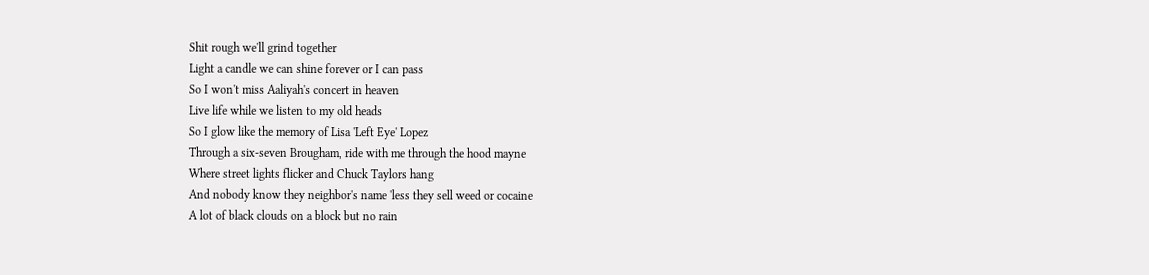Shit rough we'll grind together
Light a candle we can shine forever or I can pass
So I won't miss Aaliyah's concert in heaven
Live life while we listen to my old heads
So I glow like the memory of Lisa 'Left Eye' Lopez
Through a six-seven Brougham, ride with me through the hood mayne
Where street lights flicker and Chuck Taylors hang
And nobody know they neighbor's name 'less they sell weed or cocaine
A lot of black clouds on a block but no rain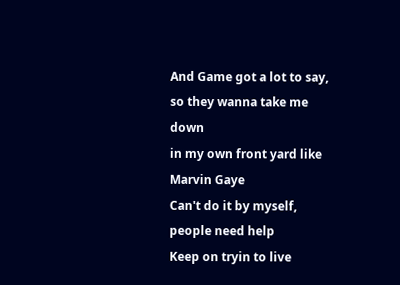And Game got a lot to say, so they wanna take me down
in my own front yard like Marvin Gaye
Can't do it by myself, people need help
Keep on tryin to live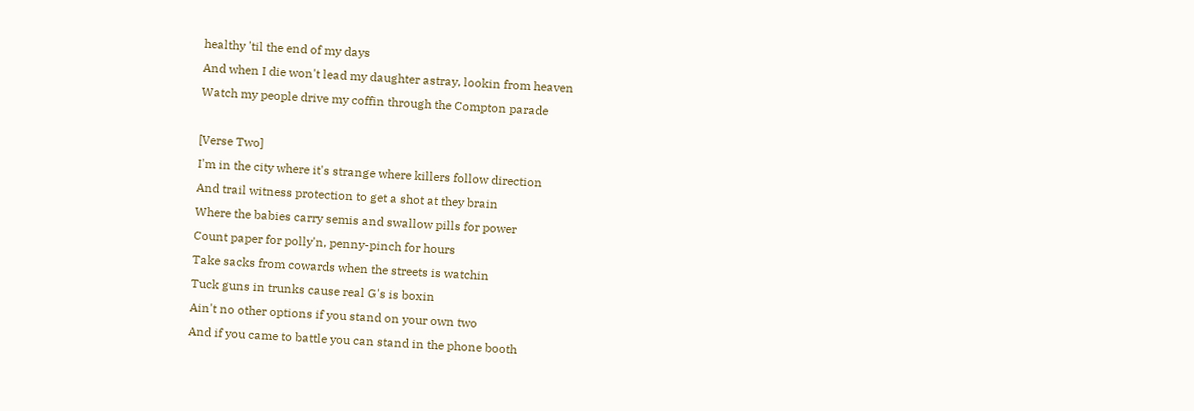healthy 'til the end of my days
And when I die won't lead my daughter astray, lookin from heaven
Watch my people drive my coffin through the Compton parade

[Verse Two]
I'm in the city where it's strange where killers follow direction
And trail witness protection to get a shot at they brain
Where the babies carry semis and swallow pills for power
Count paper for polly'n, penny-pinch for hours
Take sacks from cowards when the streets is watchin
Tuck guns in trunks cause real G's is boxin
Ain't no other options if you stand on your own two
And if you came to battle you can stand in the phone booth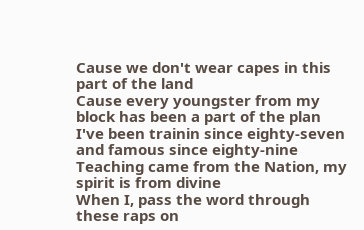Cause we don't wear capes in this part of the land
Cause every youngster from my block has been a part of the plan
I've been trainin since eighty-seven and famous since eighty-nine
Teaching came from the Nation, my spirit is from divine
When I, pass the word through these raps on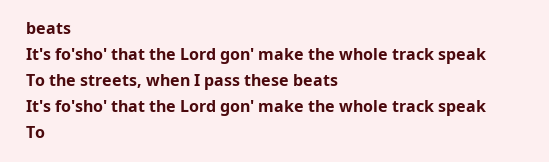beats
It's fo'sho' that the Lord gon' make the whole track speak
To the streets, when I pass these beats
It's fo'sho' that the Lord gon' make the whole track speak
To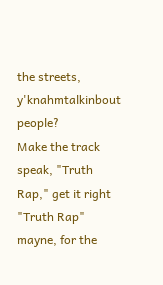the streets, y'knahmtalkinbout people?
Make the track speak, "Truth Rap," get it right
"Truth Rap" mayne, for the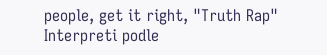people, get it right, "Truth Rap"
Interpreti podle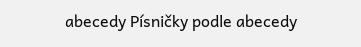abecedy Písničky podle abecedy